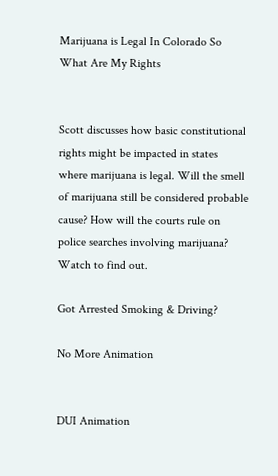Marijuana is Legal In Colorado So What Are My Rights


Scott discusses how basic constitutional rights might be impacted in states where marijuana is legal. Will the smell of marijuana still be considered probable cause? How will the courts rule on police searches involving marijuana? Watch to find out.

Got Arrested Smoking & Driving?

No More Animation


DUI Animation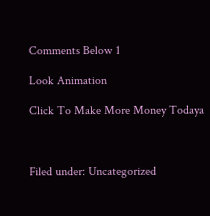Comments Below 1

Look Animation

Click To Make More Money Todaya



Filed under: Uncategorized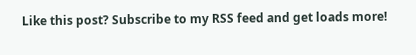Like this post? Subscribe to my RSS feed and get loads more!